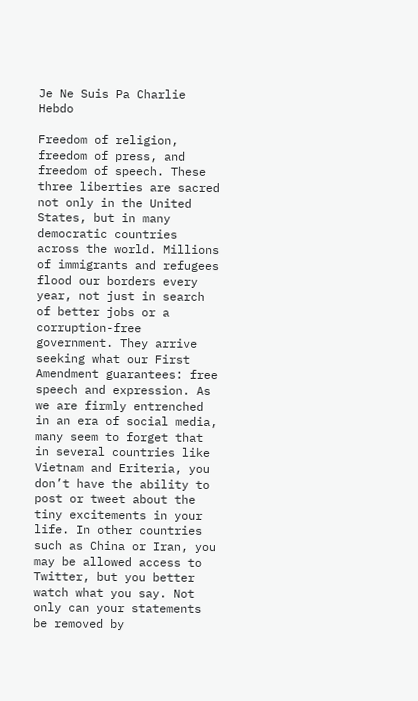Je Ne Suis Pa Charlie Hebdo

Freedom of religion, freedom of press, and freedom of speech. These three liberties are sacred not only in the United States, but in many democratic countries across the world. Millions of immigrants and refugees flood our borders every year, not just in search of better jobs or a corruption-free government. They arrive seeking what our First Amendment guarantees: free speech and expression. As we are firmly entrenched in an era of social media, many seem to forget that in several countries like Vietnam and Eriteria, you don’t have the ability to post or tweet about the tiny excitements in your life. In other countries such as China or Iran, you may be allowed access to Twitter, but you better watch what you say. Not only can your statements be removed by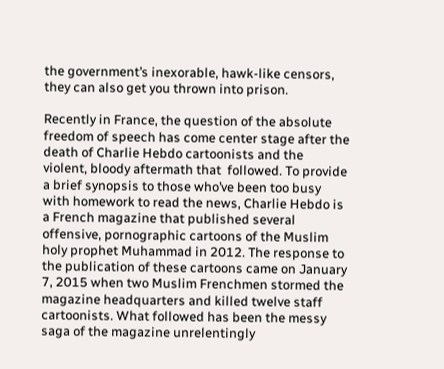the government’s inexorable, hawk-like censors, they can also get you thrown into prison.

Recently in France, the question of the absolute freedom of speech has come center stage after the death of Charlie Hebdo cartoonists and the violent, bloody aftermath that  followed. To provide a brief synopsis to those who’ve been too busy with homework to read the news, Charlie Hebdo is a French magazine that published several offensive, pornographic cartoons of the Muslim holy prophet Muhammad in 2012. The response to the publication of these cartoons came on January 7, 2015 when two Muslim Frenchmen stormed the magazine headquarters and killed twelve staff cartoonists. What followed has been the messy saga of the magazine unrelentingly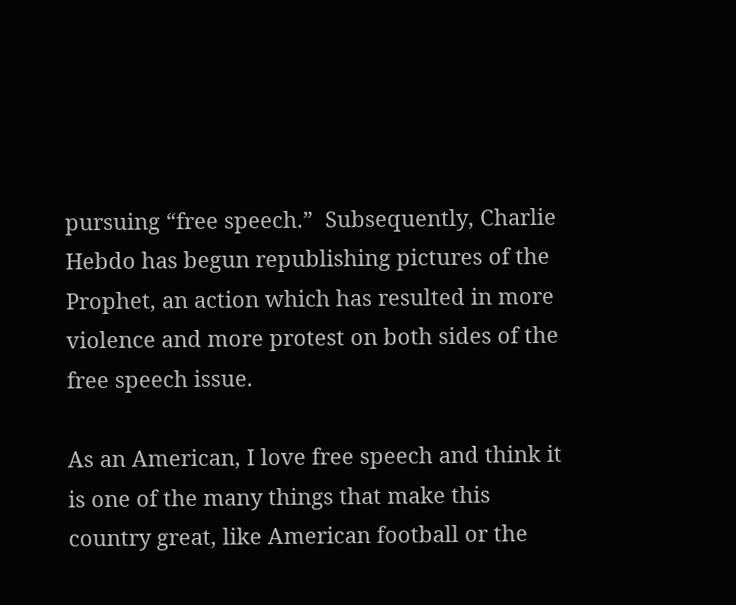pursuing “free speech.”  Subsequently, Charlie Hebdo has begun republishing pictures of the Prophet, an action which has resulted in more violence and more protest on both sides of the free speech issue.

As an American, I love free speech and think it is one of the many things that make this country great, like American football or the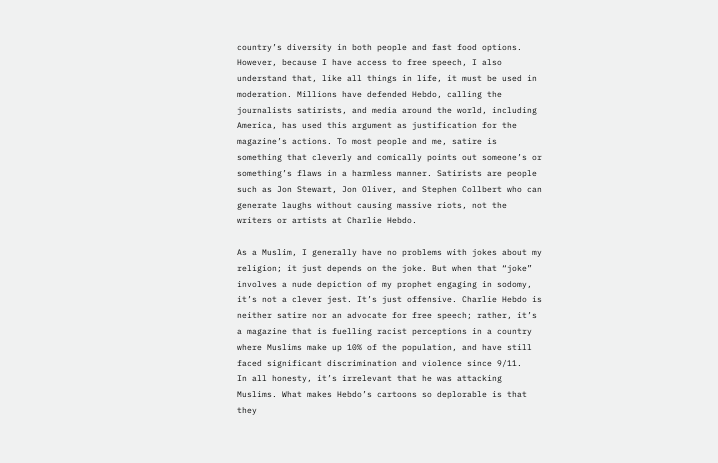country’s diversity in both people and fast food options. However, because I have access to free speech, I also understand that, like all things in life, it must be used in moderation. Millions have defended Hebdo, calling the journalists satirists, and media around the world, including America, has used this argument as justification for the magazine’s actions. To most people and me, satire is something that cleverly and comically points out someone’s or something’s flaws in a harmless manner. Satirists are people such as Jon Stewart, Jon Oliver, and Stephen Collbert who can generate laughs without causing massive riots, not the writers or artists at Charlie Hebdo.

As a Muslim, I generally have no problems with jokes about my religion; it just depends on the joke. But when that “joke” involves a nude depiction of my prophet engaging in sodomy, it’s not a clever jest. It’s just offensive. Charlie Hebdo is neither satire nor an advocate for free speech; rather, it’s a magazine that is fuelling racist perceptions in a country where Muslims make up 10% of the population, and have still faced significant discrimination and violence since 9/11.   In all honesty, it’s irrelevant that he was attacking Muslims. What makes Hebdo’s cartoons so deplorable is that they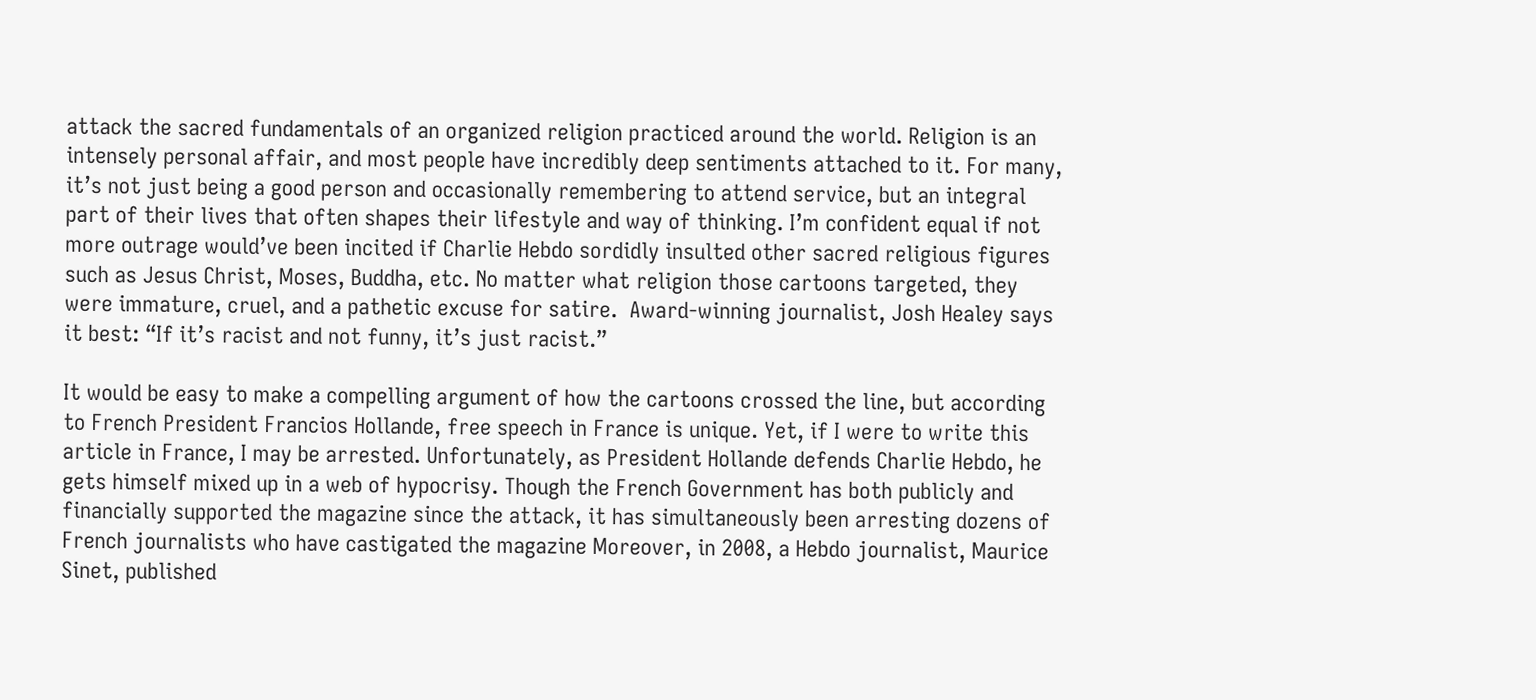attack the sacred fundamentals of an organized religion practiced around the world. Religion is an intensely personal affair, and most people have incredibly deep sentiments attached to it. For many, it’s not just being a good person and occasionally remembering to attend service, but an integral part of their lives that often shapes their lifestyle and way of thinking. I’m confident equal if not more outrage would’ve been incited if Charlie Hebdo sordidly insulted other sacred religious figures such as Jesus Christ, Moses, Buddha, etc. No matter what religion those cartoons targeted, they were immature, cruel, and a pathetic excuse for satire.  Award-winning journalist, Josh Healey says it best: “If it’s racist and not funny, it’s just racist.”

It would be easy to make a compelling argument of how the cartoons crossed the line, but according to French President Francios Hollande, free speech in France is unique. Yet, if I were to write this article in France, I may be arrested. Unfortunately, as President Hollande defends Charlie Hebdo, he gets himself mixed up in a web of hypocrisy. Though the French Government has both publicly and financially supported the magazine since the attack, it has simultaneously been arresting dozens of French journalists who have castigated the magazine Moreover, in 2008, a Hebdo journalist, Maurice Sinet, published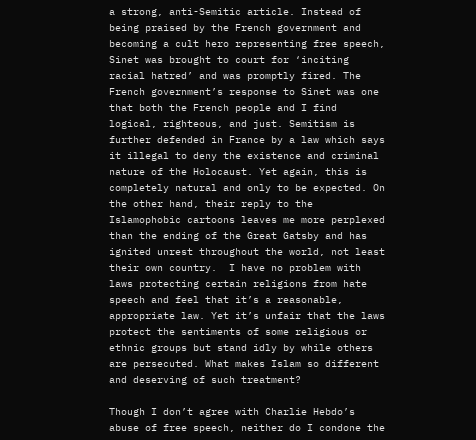a strong, anti-Semitic article. Instead of being praised by the French government and becoming a cult hero representing free speech, Sinet was brought to court for ‘inciting racial hatred’ and was promptly fired. The French government’s response to Sinet was one that both the French people and I find logical, righteous, and just. Semitism is further defended in France by a law which says it illegal to deny the existence and criminal nature of the Holocaust. Yet again, this is completely natural and only to be expected. On the other hand, their reply to the Islamophobic cartoons leaves me more perplexed than the ending of the Great Gatsby and has ignited unrest throughout the world, not least their own country.  I have no problem with laws protecting certain religions from hate speech and feel that it’s a reasonable, appropriate law. Yet it’s unfair that the laws protect the sentiments of some religious or ethnic groups but stand idly by while others are persecuted. What makes Islam so different and deserving of such treatment?

Though I don’t agree with Charlie Hebdo’s abuse of free speech, neither do I condone the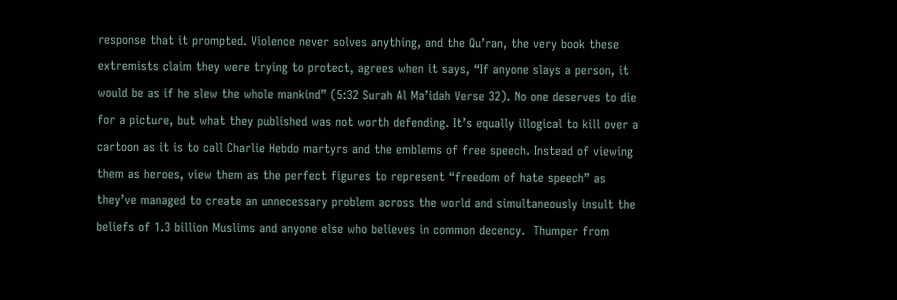response that it prompted. Violence never solves anything, and the Qu’ran, the very book these extremists claim they were trying to protect, agrees when it says, “If anyone slays a person, it would be as if he slew the whole mankind” (5:32 Surah Al Ma’idah Verse 32). No one deserves to die for a picture, but what they published was not worth defending. It’s equally illogical to kill over a cartoon as it is to call Charlie Hebdo martyrs and the emblems of free speech. Instead of viewing them as heroes, view them as the perfect figures to represent “freedom of hate speech” as they’ve managed to create an unnecessary problem across the world and simultaneously insult the beliefs of 1.3 billion Muslims and anyone else who believes in common decency.  Thumper from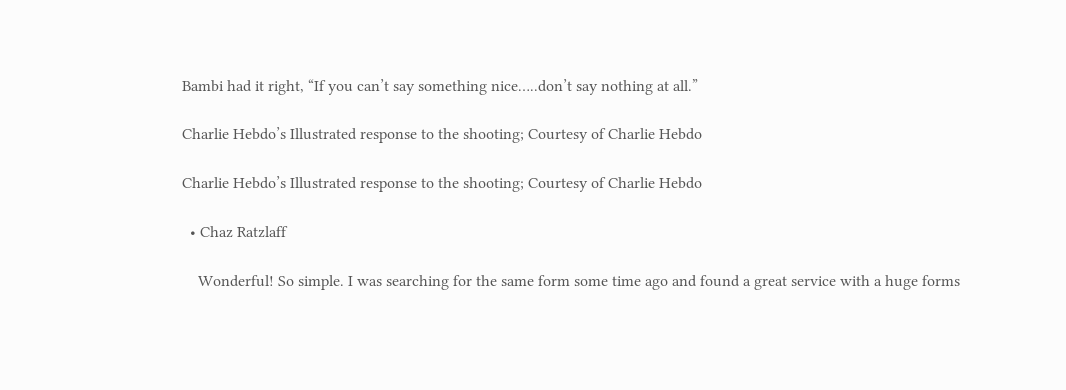Bambi had it right, “If you can’t say something nice…..don’t say nothing at all.”

Charlie Hebdo’s Illustrated response to the shooting; Courtesy of Charlie Hebdo

Charlie Hebdo’s Illustrated response to the shooting; Courtesy of Charlie Hebdo

  • Chaz Ratzlaff

    Wonderful! So simple. I was searching for the same form some time ago and found a great service with a huge forms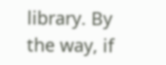library. By the way, if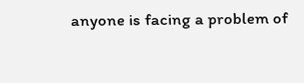anyone is facing a problem of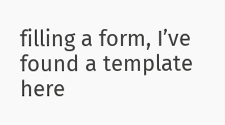filling a form, I’ve found a template here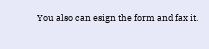You also can esign the form and fax it.